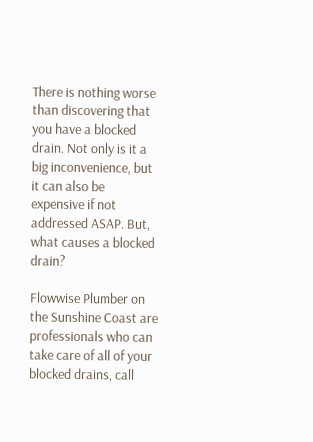There is nothing worse than discovering that you have a blocked drain. Not only is it a big inconvenience, but it can also be expensive if not addressed ASAP. But, what causes a blocked drain?

Flowwise Plumber on the Sunshine Coast are professionals who can take care of all of your blocked drains, call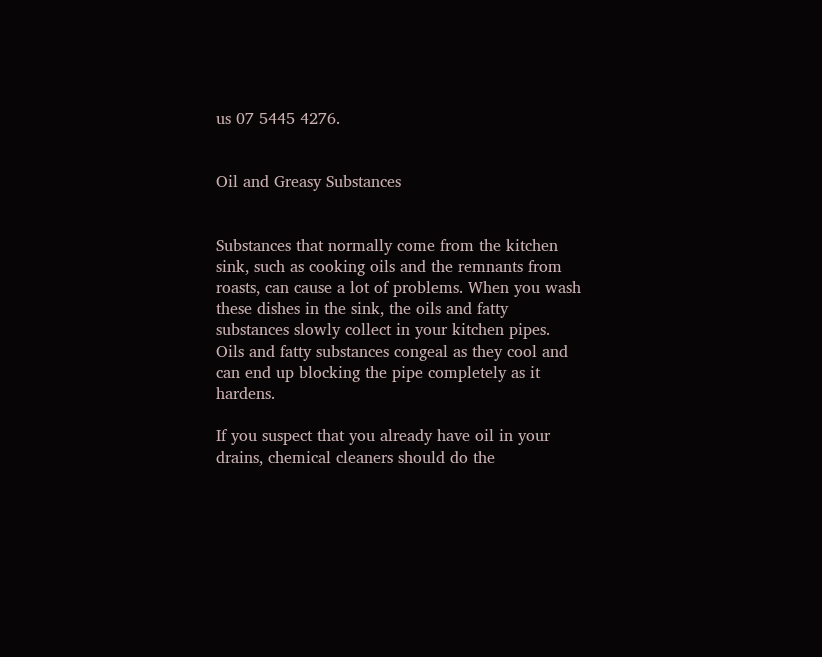us 07 5445 4276.


Oil and Greasy Substances


Substances that normally come from the kitchen sink, such as cooking oils and the remnants from roasts, can cause a lot of problems. When you wash these dishes in the sink, the oils and fatty substances slowly collect in your kitchen pipes. Oils and fatty substances congeal as they cool and can end up blocking the pipe completely as it hardens.

If you suspect that you already have oil in your drains, chemical cleaners should do the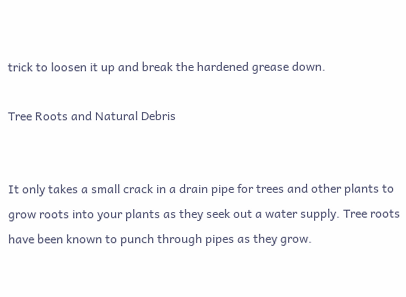trick to loosen it up and break the hardened grease down.

Tree Roots and Natural Debris


It only takes a small crack in a drain pipe for trees and other plants to grow roots into your plants as they seek out a water supply. Tree roots have been known to punch through pipes as they grow.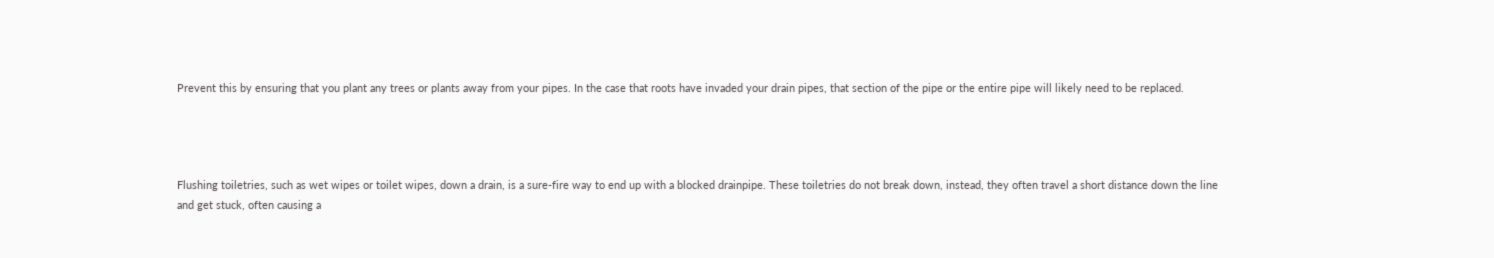Prevent this by ensuring that you plant any trees or plants away from your pipes. In the case that roots have invaded your drain pipes, that section of the pipe or the entire pipe will likely need to be replaced.




Flushing toiletries, such as wet wipes or toilet wipes, down a drain, is a sure-fire way to end up with a blocked drainpipe. These toiletries do not break down, instead, they often travel a short distance down the line and get stuck, often causing a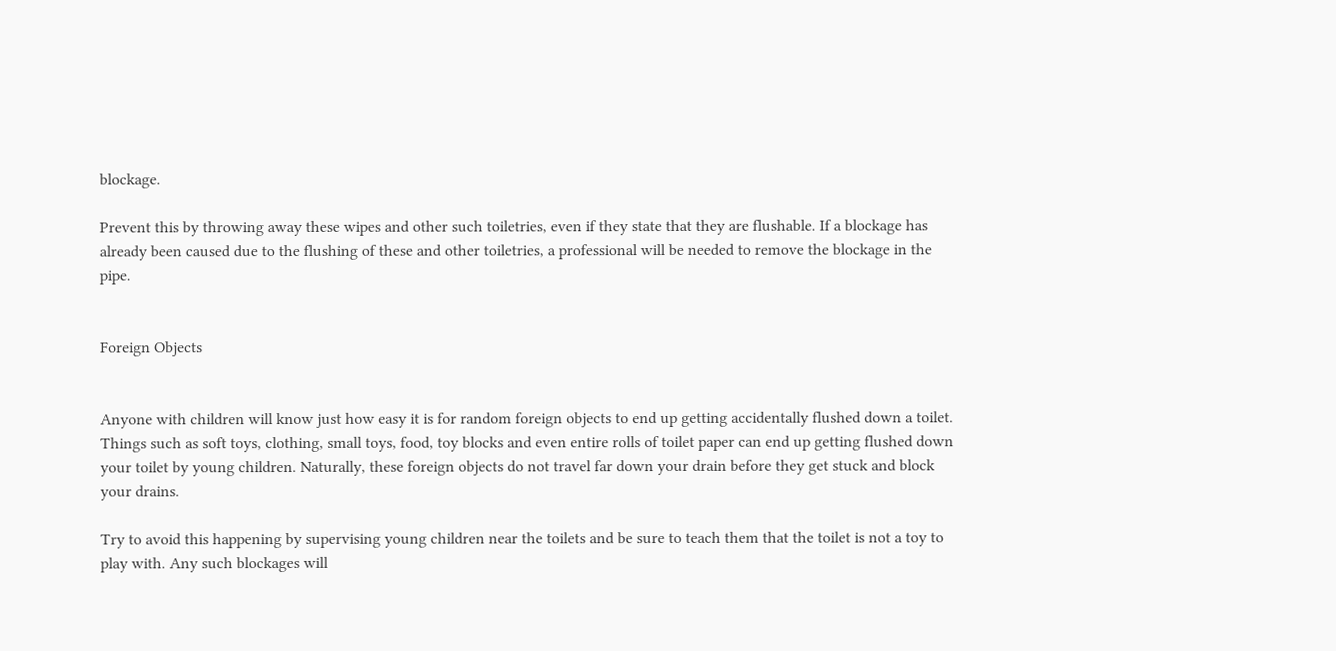blockage.

Prevent this by throwing away these wipes and other such toiletries, even if they state that they are flushable. If a blockage has already been caused due to the flushing of these and other toiletries, a professional will be needed to remove the blockage in the pipe.


Foreign Objects


Anyone with children will know just how easy it is for random foreign objects to end up getting accidentally flushed down a toilet. Things such as soft toys, clothing, small toys, food, toy blocks and even entire rolls of toilet paper can end up getting flushed down your toilet by young children. Naturally, these foreign objects do not travel far down your drain before they get stuck and block your drains.

Try to avoid this happening by supervising young children near the toilets and be sure to teach them that the toilet is not a toy to play with. Any such blockages will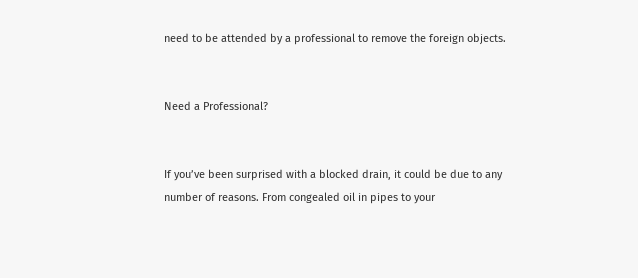need to be attended by a professional to remove the foreign objects.


Need a Professional?


If you’ve been surprised with a blocked drain, it could be due to any number of reasons. From congealed oil in pipes to your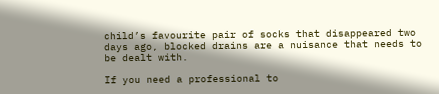child’s favourite pair of socks that disappeared two days ago, blocked drains are a nuisance that needs to be dealt with.

If you need a professional to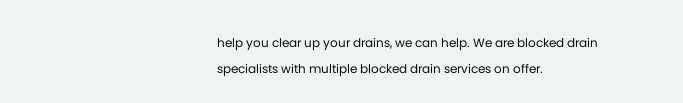help you clear up your drains, we can help. We are blocked drain specialists with multiple blocked drain services on offer.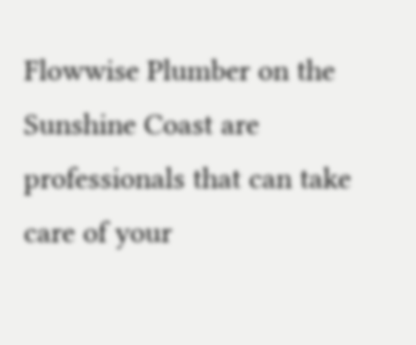Flowwise Plumber on the Sunshine Coast are professionals that can take care of your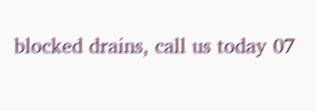blocked drains, call us today 07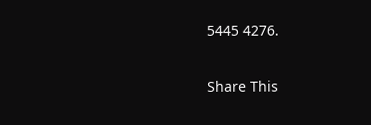5445 4276.

Share This